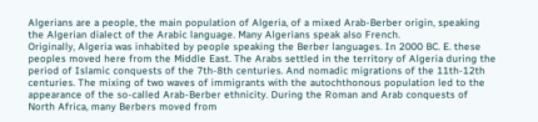Algerians are a people, the main population of Algeria, of a mixed Arab-Berber origin, speaking the Algerian dialect of the Arabic language. Many Algerians speak also French.
Originally, Algeria was inhabited by people speaking the Berber languages. In 2000 BC. E. these peoples moved here from the Middle East. The Arabs settled in the territory of Algeria during the period of Islamic conquests of the 7th-8th centuries. And nomadic migrations of the 11th-12th centuries. The mixing of two waves of immigrants with the autochthonous population led to the appearance of the so-called Arab-Berber ethnicity. During the Roman and Arab conquests of North Africa, many Berbers moved from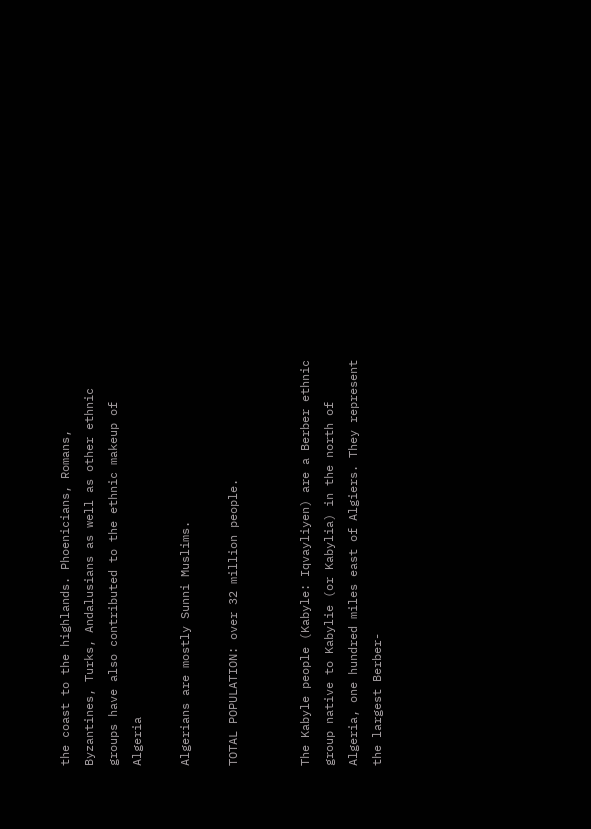the coast to the highlands. Phoenicians, Romans, Byzantines, Turks, Andalusians as well as other ethnic groups have also contributed to the ethnic makeup of Algeria

Algerians are mostly Sunni Muslims.

TOTAL POPULATION: over 32 million people.


The Kabyle people (Kabyle: Iqvayliyen) are a Berber ethnic group native to Kabylie (or Kabylia) in the north of Algeria, one hundred miles east of Algiers. They represent the largest Berber-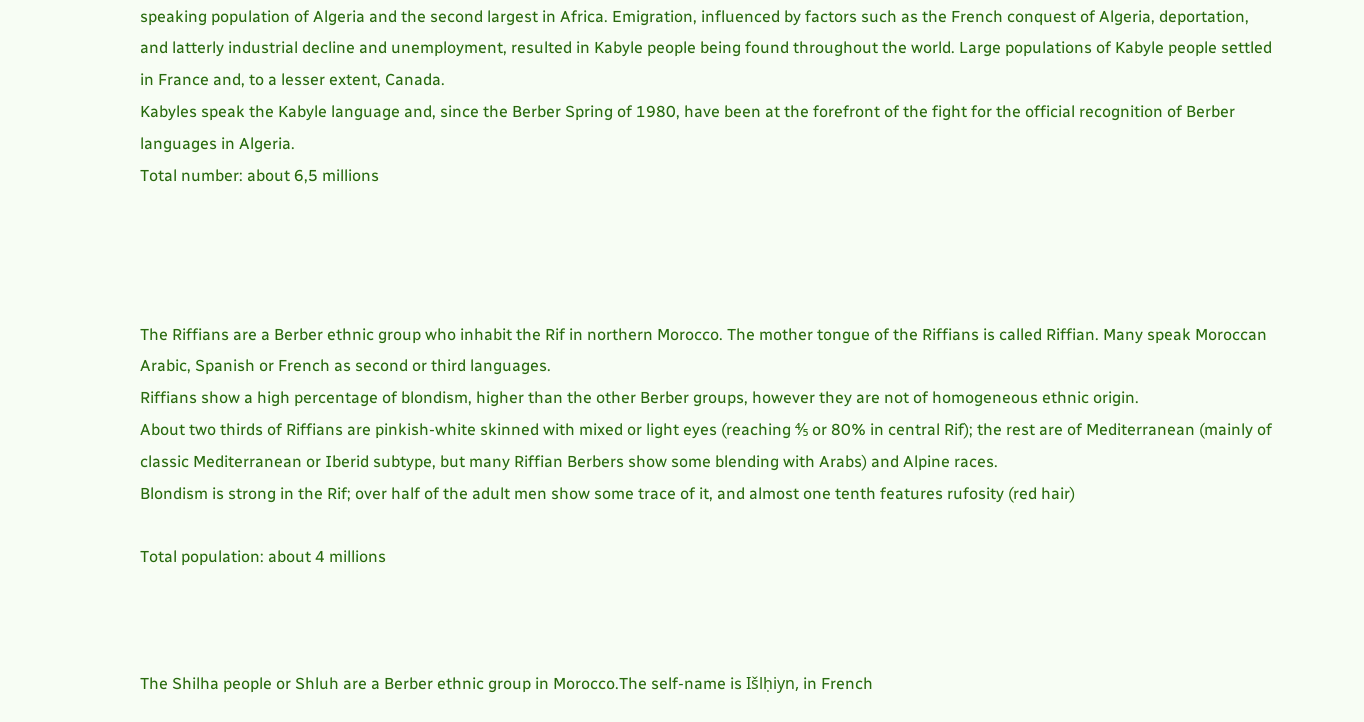speaking population of Algeria and the second largest in Africa. Emigration, influenced by factors such as the French conquest of Algeria, deportation, and latterly industrial decline and unemployment, resulted in Kabyle people being found throughout the world. Large populations of Kabyle people settled in France and, to a lesser extent, Canada.
Kabyles speak the Kabyle language and, since the Berber Spring of 1980, have been at the forefront of the fight for the official recognition of Berber languages in Algeria.
Total number: about 6,5 millions




The Riffians are a Berber ethnic group who inhabit the Rif in northern Morocco. The mother tongue of the Riffians is called Riffian. Many speak Moroccan Arabic, Spanish or French as second or third languages.
Riffians show a high percentage of blondism, higher than the other Berber groups, however they are not of homogeneous ethnic origin.
About two thirds of Riffians are pinkish-white skinned with mixed or light eyes (reaching ⅘ or 80% in central Rif); the rest are of Mediterranean (mainly of classic Mediterranean or Iberid subtype, but many Riffian Berbers show some blending with Arabs) and Alpine races.
Blondism is strong in the Rif; over half of the adult men show some trace of it, and almost one tenth features rufosity (red hair)

Total population: about 4 millions



The Shilha people or Shluh are a Berber ethnic group in Morocco.The self-name is Išlḥiyn, in French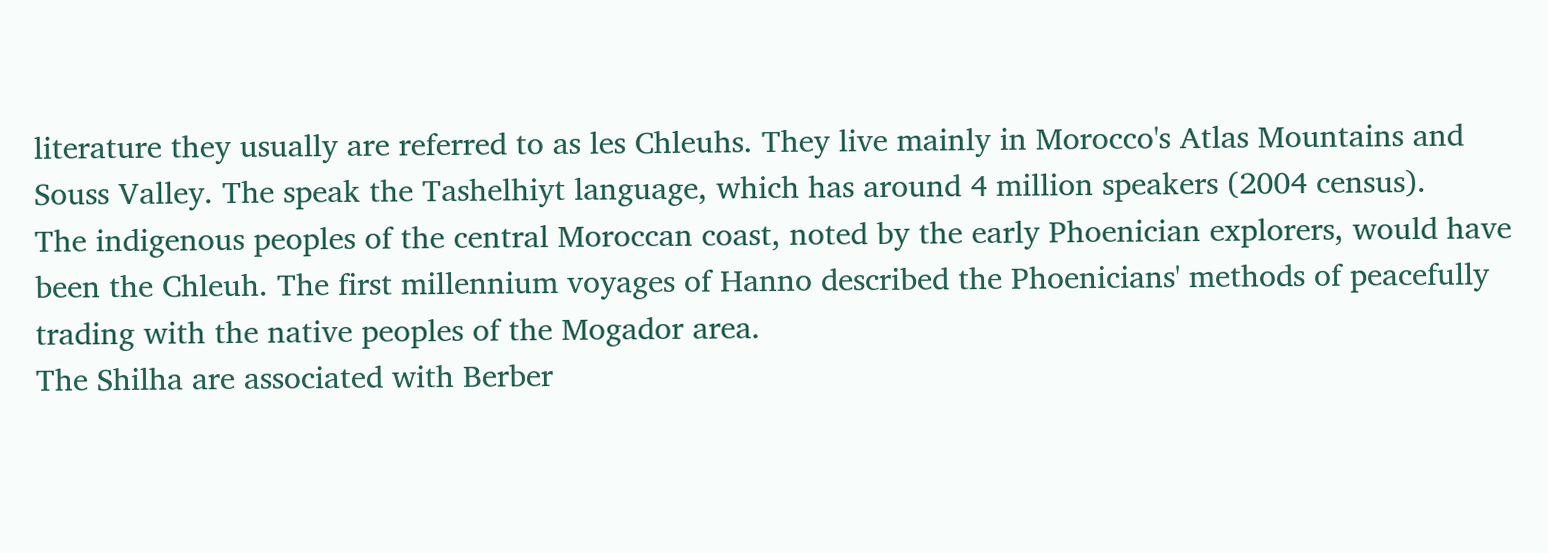literature they usually are referred to as les Chleuhs. They live mainly in Morocco's Atlas Mountains and Souss Valley. The speak the Tashelhiyt language, which has around 4 million speakers (2004 census).
The indigenous peoples of the central Moroccan coast, noted by the early Phoenician explorers, would have been the Chleuh. The first millennium voyages of Hanno described the Phoenicians' methods of peacefully trading with the native peoples of the Mogador area.
The Shilha are associated with Berber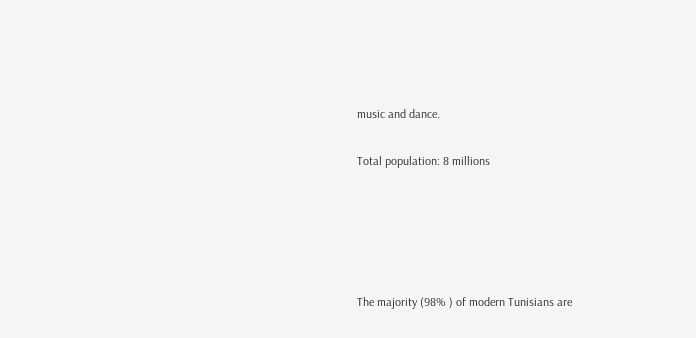music and dance.

Total population: 8 millions





The majority (98% ) of modern Tunisians are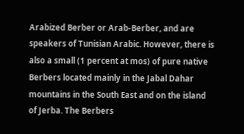Arabized Berber or Arab-Berber, and are speakers of Tunisian Arabic. However, there is also a small (1 percent at mos) of pure native Berbers located mainly in the Jabal Dahar mountains in the South East and on the island of Jerba. The Berbers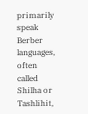primarily speak Berber languages, often called Shilha or Tashlihit,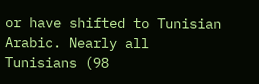or have shifted to Tunisian Arabic. Nearly all Tunisians (98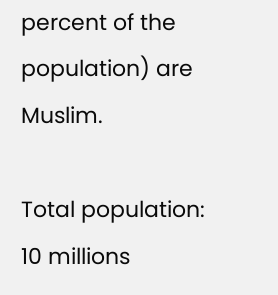percent of the population) are Muslim.

Total population:  10 millions